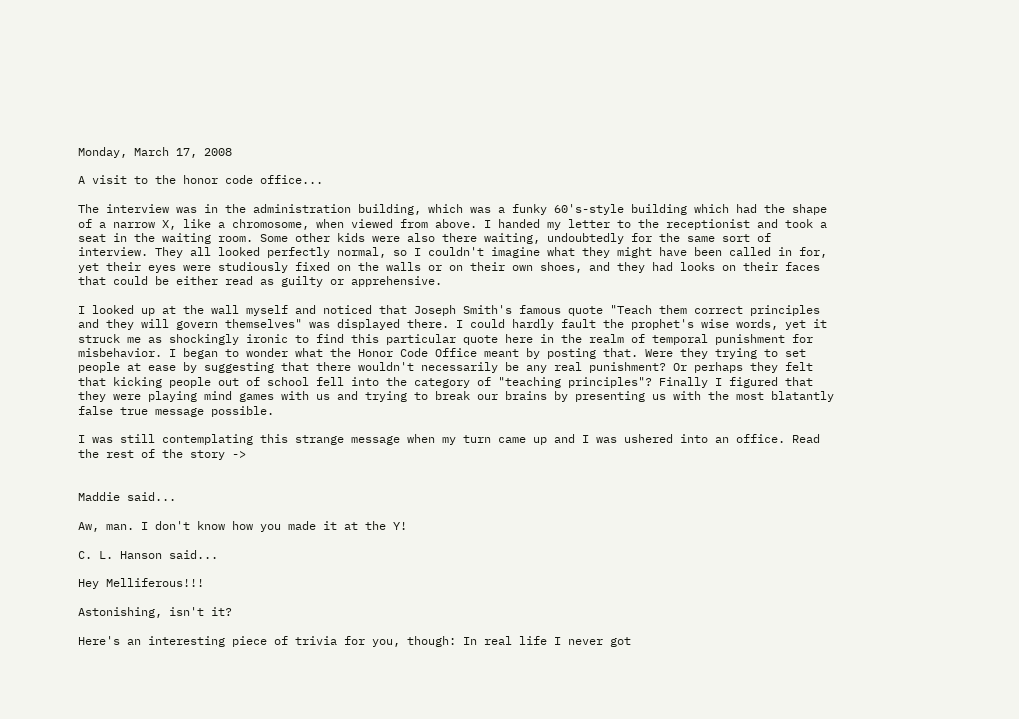Monday, March 17, 2008

A visit to the honor code office...

The interview was in the administration building, which was a funky 60's-style building which had the shape of a narrow X, like a chromosome, when viewed from above. I handed my letter to the receptionist and took a seat in the waiting room. Some other kids were also there waiting, undoubtedly for the same sort of interview. They all looked perfectly normal, so I couldn't imagine what they might have been called in for, yet their eyes were studiously fixed on the walls or on their own shoes, and they had looks on their faces that could be either read as guilty or apprehensive.

I looked up at the wall myself and noticed that Joseph Smith's famous quote "Teach them correct principles and they will govern themselves" was displayed there. I could hardly fault the prophet's wise words, yet it struck me as shockingly ironic to find this particular quote here in the realm of temporal punishment for misbehavior. I began to wonder what the Honor Code Office meant by posting that. Were they trying to set people at ease by suggesting that there wouldn't necessarily be any real punishment? Or perhaps they felt that kicking people out of school fell into the category of "teaching principles"? Finally I figured that they were playing mind games with us and trying to break our brains by presenting us with the most blatantly false true message possible.

I was still contemplating this strange message when my turn came up and I was ushered into an office. Read the rest of the story ->


Maddie said...

Aw, man. I don't know how you made it at the Y!

C. L. Hanson said...

Hey Melliferous!!!

Astonishing, isn't it?

Here's an interesting piece of trivia for you, though: In real life I never got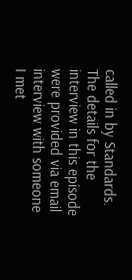called in by Standards. The details for the interview in this episode were provided via email interview with someone I met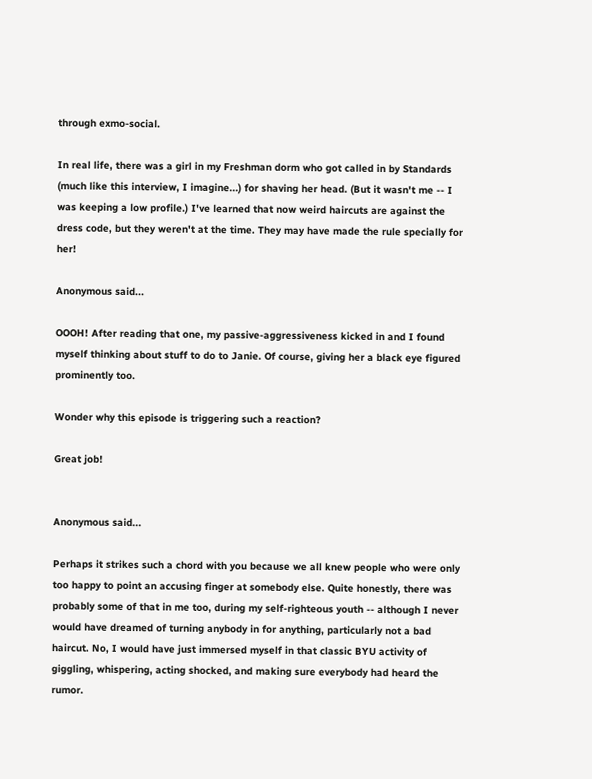through exmo-social.

In real life, there was a girl in my Freshman dorm who got called in by Standards (much like this interview, I imagine...) for shaving her head. (But it wasn't me -- I was keeping a low profile.) I've learned that now weird haircuts are against the dress code, but they weren't at the time. They may have made the rule specially for her!

Anonymous said...

OOOH! After reading that one, my passive-aggressiveness kicked in and I found myself thinking about stuff to do to Janie. Of course, giving her a black eye figured prominently too.

Wonder why this episode is triggering such a reaction?

Great job!


Anonymous said...

Perhaps it strikes such a chord with you because we all knew people who were only too happy to point an accusing finger at somebody else. Quite honestly, there was probably some of that in me too, during my self-righteous youth -- although I never would have dreamed of turning anybody in for anything, particularly not a bad haircut. No, I would have just immersed myself in that classic BYU activity of giggling, whispering, acting shocked, and making sure everybody had heard the rumor.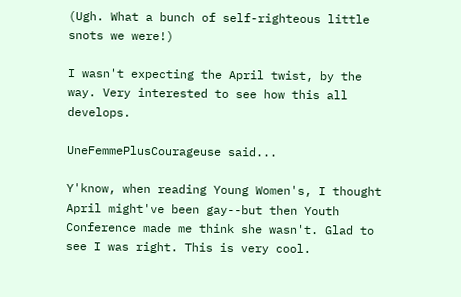(Ugh. What a bunch of self-righteous little snots we were!)

I wasn't expecting the April twist, by the way. Very interested to see how this all develops.

UneFemmePlusCourageuse said...

Y'know, when reading Young Women's, I thought April might've been gay--but then Youth Conference made me think she wasn't. Glad to see I was right. This is very cool.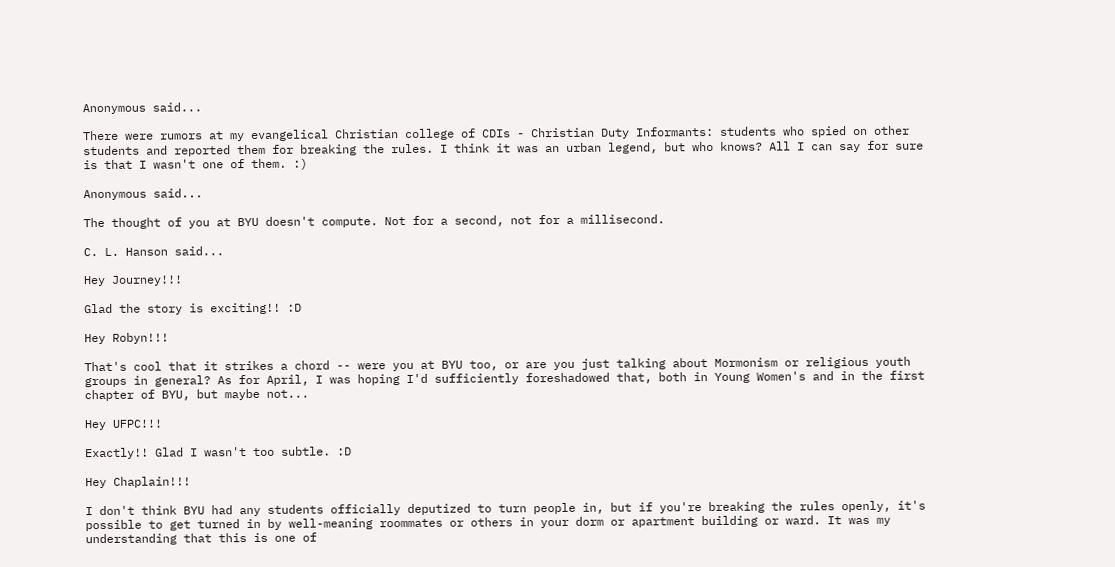Anonymous said...

There were rumors at my evangelical Christian college of CDIs - Christian Duty Informants: students who spied on other students and reported them for breaking the rules. I think it was an urban legend, but who knows? All I can say for sure is that I wasn't one of them. :)

Anonymous said...

The thought of you at BYU doesn't compute. Not for a second, not for a millisecond.

C. L. Hanson said...

Hey Journey!!!

Glad the story is exciting!! :D

Hey Robyn!!!

That's cool that it strikes a chord -- were you at BYU too, or are you just talking about Mormonism or religious youth groups in general? As for April, I was hoping I'd sufficiently foreshadowed that, both in Young Women's and in the first chapter of BYU, but maybe not...

Hey UFPC!!!

Exactly!! Glad I wasn't too subtle. :D

Hey Chaplain!!!

I don't think BYU had any students officially deputized to turn people in, but if you're breaking the rules openly, it's possible to get turned in by well-meaning roommates or others in your dorm or apartment building or ward. It was my understanding that this is one of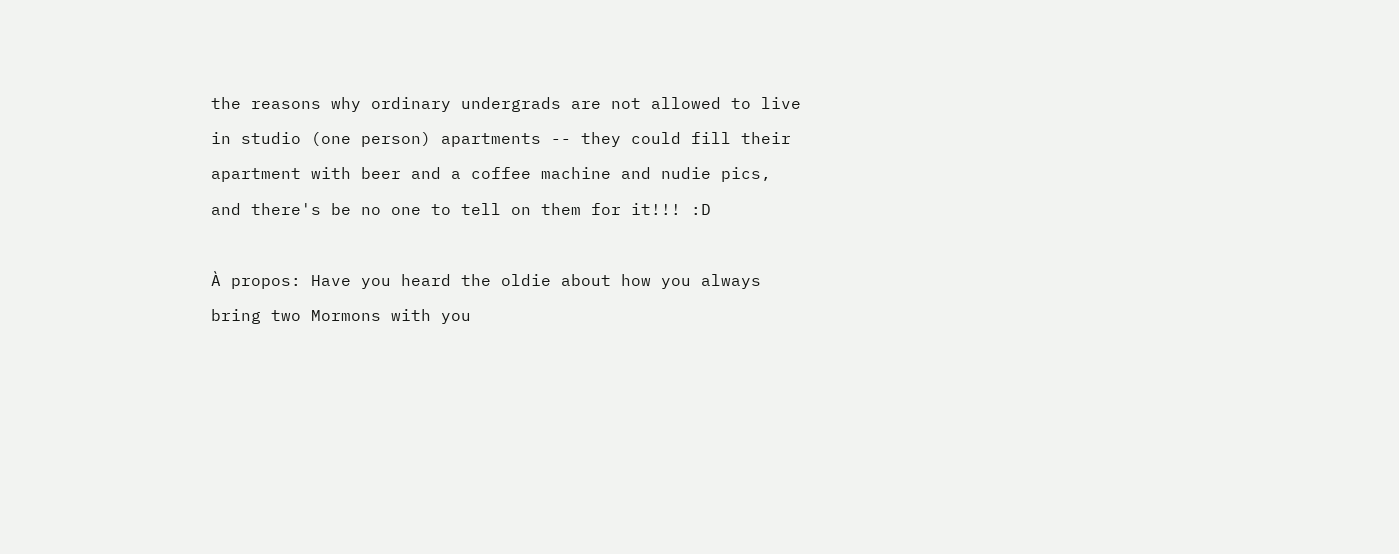the reasons why ordinary undergrads are not allowed to live in studio (one person) apartments -- they could fill their apartment with beer and a coffee machine and nudie pics, and there's be no one to tell on them for it!!! :D

À propos: Have you heard the oldie about how you always bring two Mormons with you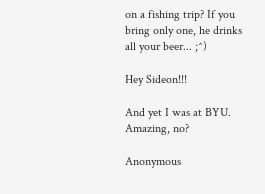on a fishing trip? If you bring only one, he drinks all your beer... ;^)

Hey Sideon!!!

And yet I was at BYU. Amazing, no?

Anonymous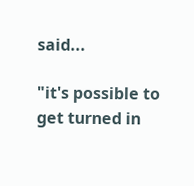said...

"it's possible to get turned in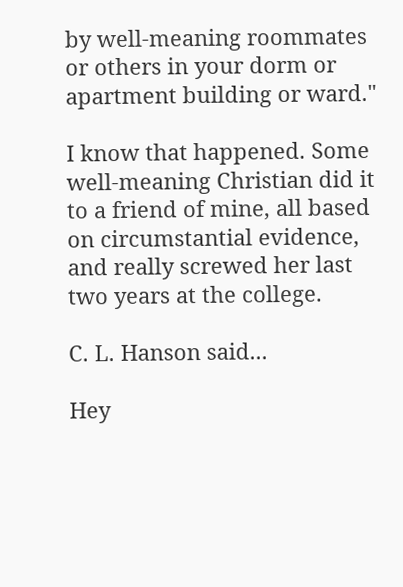by well-meaning roommates or others in your dorm or apartment building or ward."

I know that happened. Some well-meaning Christian did it to a friend of mine, all based on circumstantial evidence, and really screwed her last two years at the college.

C. L. Hanson said...

Hey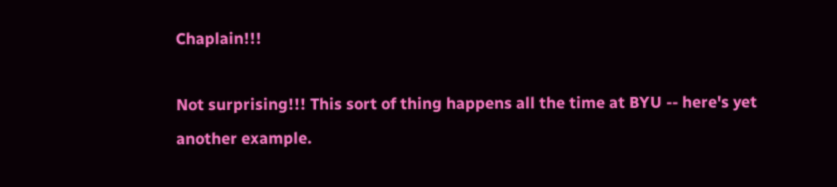Chaplain!!!

Not surprising!!! This sort of thing happens all the time at BYU -- here's yet another example.